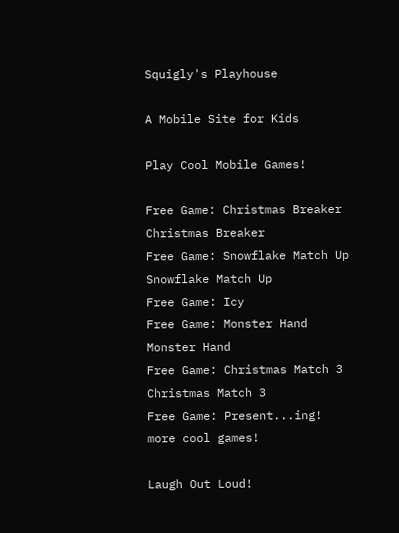Squigly's Playhouse

A Mobile Site for Kids

Play Cool Mobile Games!

Free Game: Christmas Breaker
Christmas Breaker
Free Game: Snowflake Match Up
Snowflake Match Up
Free Game: Icy
Free Game: Monster Hand
Monster Hand
Free Game: Christmas Match 3
Christmas Match 3
Free Game: Present...ing!
more cool games!

Laugh Out Loud!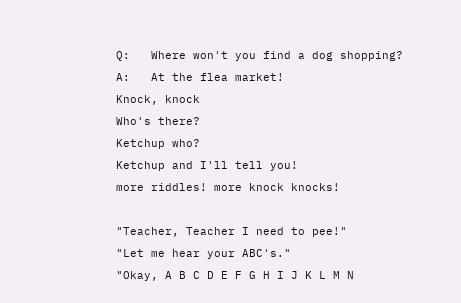Q:   Where won't you find a dog shopping?
A:   At the flea market!
Knock, knock
Who's there?
Ketchup who?
Ketchup and I'll tell you!
more riddles! more knock knocks!

"Teacher, Teacher I need to pee!"
"Let me hear your ABC's."
"Okay, A B C D E F G H I J K L M N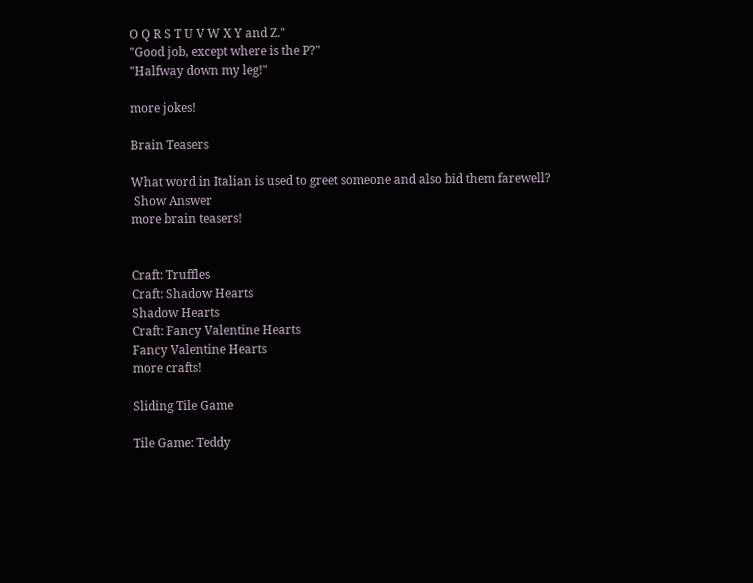O Q R S T U V W X Y and Z."
"Good job, except where is the P?"
"Halfway down my leg!"

more jokes!

Brain Teasers

What word in Italian is used to greet someone and also bid them farewell?
 Show Answer
more brain teasers!


Craft: Truffles
Craft: Shadow Hearts
Shadow Hearts
Craft: Fancy Valentine Hearts
Fancy Valentine Hearts
more crafts!

Sliding Tile Game

Tile Game: Teddy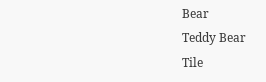Bear
Teddy Bear
Tile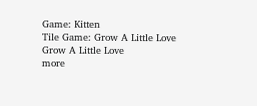Game: Kitten
Tile Game: Grow A Little Love
Grow A Little Love
more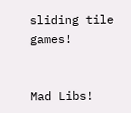sliding tile games!


Mad Libs!